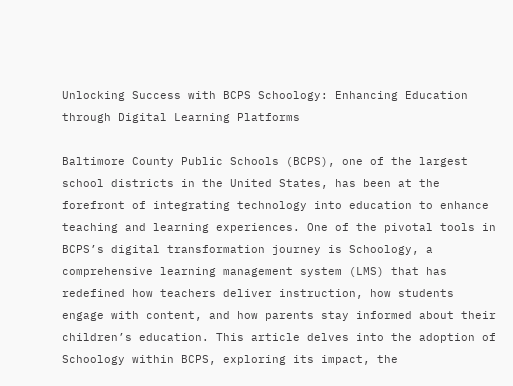Unlocking Success with BCPS Schoology: Enhancing Education through Digital Learning Platforms

Baltimore County Public Schools (BCPS), one of the largest school districts in the United States, has been at the forefront of integrating technology into education to enhance teaching and learning experiences. One of the pivotal tools in BCPS’s digital transformation journey is Schoology, a comprehensive learning management system (LMS) that has redefined how teachers deliver instruction, how students engage with content, and how parents stay informed about their children’s education. This article delves into the adoption of Schoology within BCPS, exploring its impact, the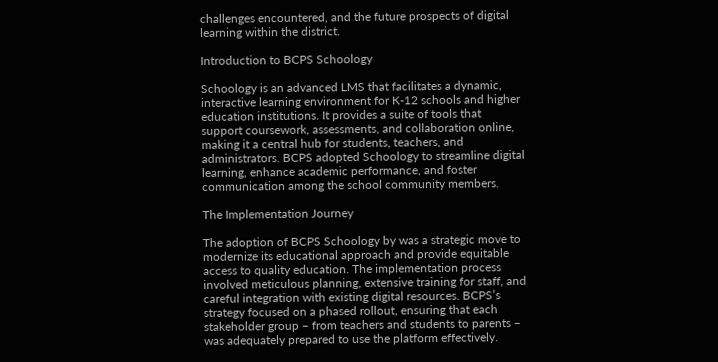challenges encountered, and the future prospects of digital learning within the district.

Introduction to BCPS Schoology

Schoology is an advanced LMS that facilitates a dynamic, interactive learning environment for K-12 schools and higher education institutions. It provides a suite of tools that support coursework, assessments, and collaboration online, making it a central hub for students, teachers, and administrators. BCPS adopted Schoology to streamline digital learning, enhance academic performance, and foster communication among the school community members.

The Implementation Journey

The adoption of BCPS Schoology by was a strategic move to modernize its educational approach and provide equitable access to quality education. The implementation process involved meticulous planning, extensive training for staff, and careful integration with existing digital resources. BCPS’s strategy focused on a phased rollout, ensuring that each stakeholder group – from teachers and students to parents – was adequately prepared to use the platform effectively.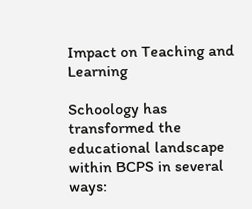Impact on Teaching and Learning

Schoology has transformed the educational landscape within BCPS in several ways: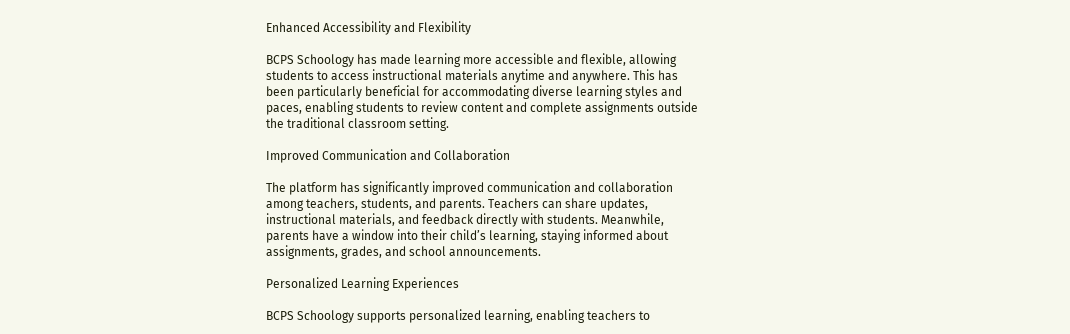Enhanced Accessibility and Flexibility

BCPS Schoology has made learning more accessible and flexible, allowing students to access instructional materials anytime and anywhere. This has been particularly beneficial for accommodating diverse learning styles and paces, enabling students to review content and complete assignments outside the traditional classroom setting.

Improved Communication and Collaboration

The platform has significantly improved communication and collaboration among teachers, students, and parents. Teachers can share updates, instructional materials, and feedback directly with students. Meanwhile, parents have a window into their child’s learning, staying informed about assignments, grades, and school announcements.

Personalized Learning Experiences

BCPS Schoology supports personalized learning, enabling teachers to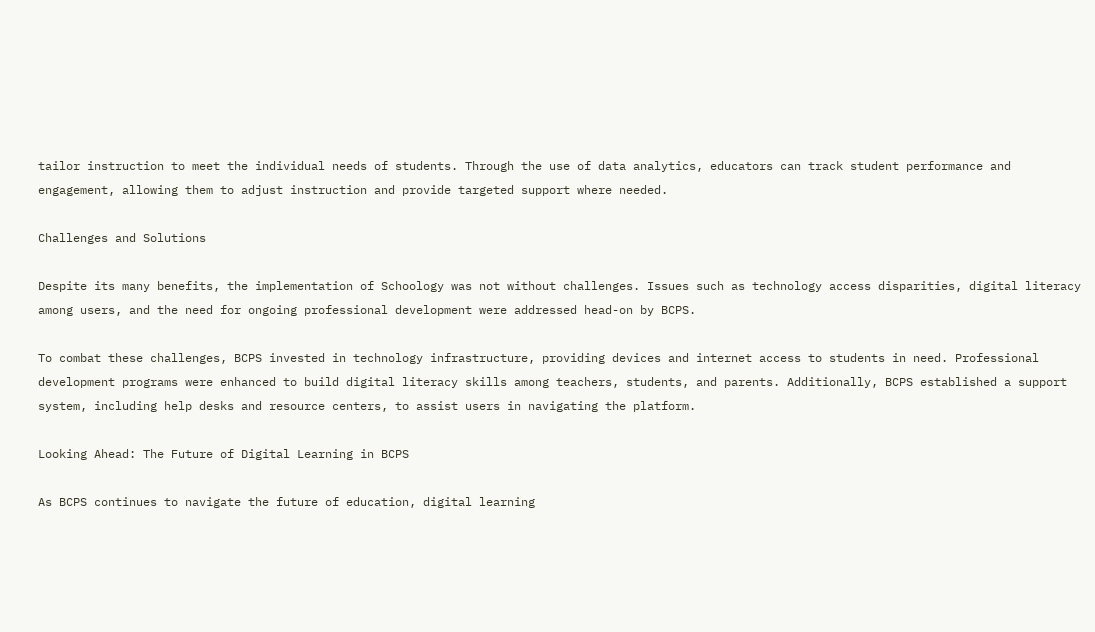tailor instruction to meet the individual needs of students. Through the use of data analytics, educators can track student performance and engagement, allowing them to adjust instruction and provide targeted support where needed.

Challenges and Solutions

Despite its many benefits, the implementation of Schoology was not without challenges. Issues such as technology access disparities, digital literacy among users, and the need for ongoing professional development were addressed head-on by BCPS.

To combat these challenges, BCPS invested in technology infrastructure, providing devices and internet access to students in need. Professional development programs were enhanced to build digital literacy skills among teachers, students, and parents. Additionally, BCPS established a support system, including help desks and resource centers, to assist users in navigating the platform.

Looking Ahead: The Future of Digital Learning in BCPS

As BCPS continues to navigate the future of education, digital learning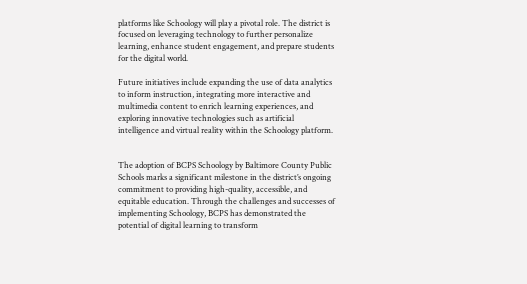platforms like Schoology will play a pivotal role. The district is focused on leveraging technology to further personalize learning, enhance student engagement, and prepare students for the digital world.

Future initiatives include expanding the use of data analytics to inform instruction, integrating more interactive and multimedia content to enrich learning experiences, and exploring innovative technologies such as artificial intelligence and virtual reality within the Schoology platform.


The adoption of BCPS Schoology by Baltimore County Public Schools marks a significant milestone in the district’s ongoing commitment to providing high-quality, accessible, and equitable education. Through the challenges and successes of implementing Schoology, BCPS has demonstrated the potential of digital learning to transform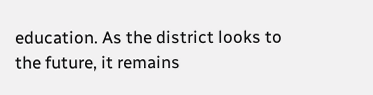education. As the district looks to the future, it remains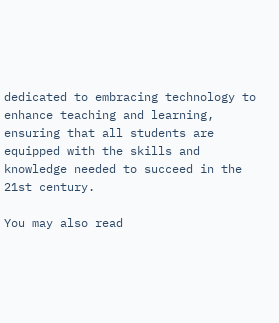dedicated to embracing technology to enhance teaching and learning, ensuring that all students are equipped with the skills and knowledge needed to succeed in the 21st century.

You may also read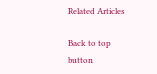Related Articles

Back to top button